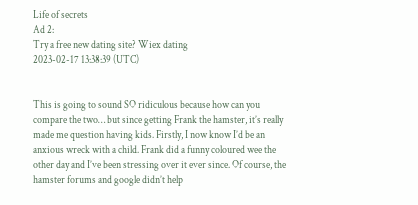Life of secrets
Ad 2:
Try a free new dating site? Wiex dating
2023-02-17 13:38:39 (UTC)


This is going to sound SO ridiculous because how can you compare the two… but since getting Frank the hamster, it’s really made me question having kids. Firstly, I now know I’d be an anxious wreck with a child. Frank did a funny coloured wee the other day and I’ve been stressing over it ever since. Of course, the hamster forums and google didn’t help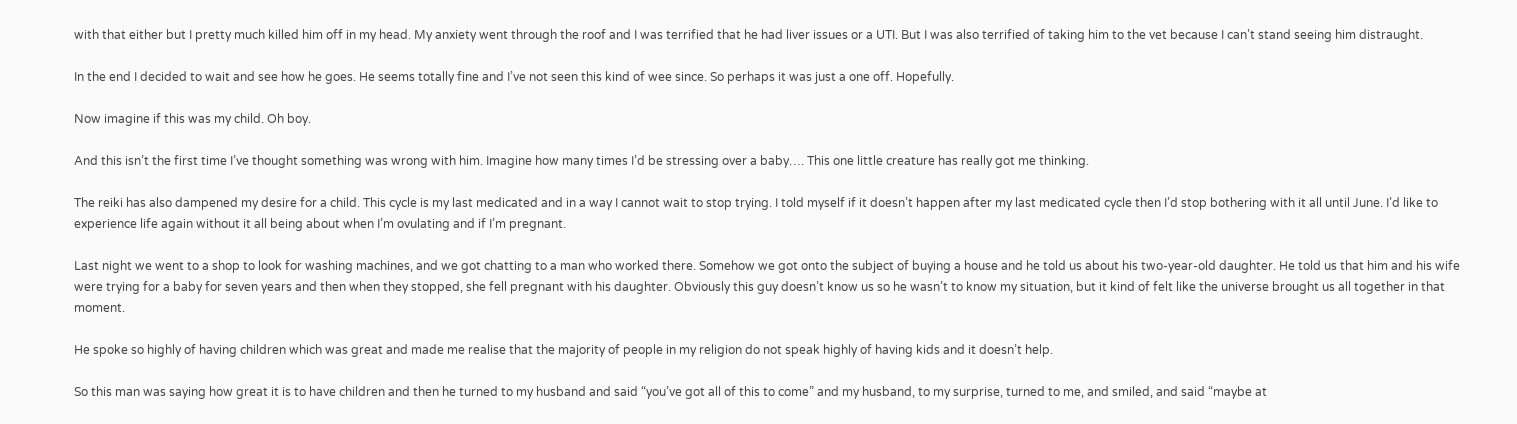with that either but I pretty much killed him off in my head. My anxiety went through the roof and I was terrified that he had liver issues or a UTI. But I was also terrified of taking him to the vet because I can’t stand seeing him distraught.

In the end I decided to wait and see how he goes. He seems totally fine and I’ve not seen this kind of wee since. So perhaps it was just a one off. Hopefully.

Now imagine if this was my child. Oh boy.

And this isn’t the first time I’ve thought something was wrong with him. Imagine how many times I’d be stressing over a baby…. This one little creature has really got me thinking.

The reiki has also dampened my desire for a child. This cycle is my last medicated and in a way I cannot wait to stop trying. I told myself if it doesn’t happen after my last medicated cycle then I’d stop bothering with it all until June. I’d like to experience life again without it all being about when I’m ovulating and if I’m pregnant.

Last night we went to a shop to look for washing machines, and we got chatting to a man who worked there. Somehow we got onto the subject of buying a house and he told us about his two-year-old daughter. He told us that him and his wife were trying for a baby for seven years and then when they stopped, she fell pregnant with his daughter. Obviously this guy doesn’t know us so he wasn’t to know my situation, but it kind of felt like the universe brought us all together in that moment.

He spoke so highly of having children which was great and made me realise that the majority of people in my religion do not speak highly of having kids and it doesn’t help.

So this man was saying how great it is to have children and then he turned to my husband and said “you’ve got all of this to come” and my husband, to my surprise, turned to me, and smiled, and said “maybe at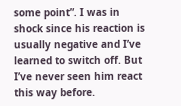some point”. I was in shock since his reaction is usually negative and I’ve learned to switch off. But I’ve never seen him react this way before.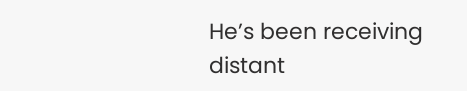He’s been receiving distant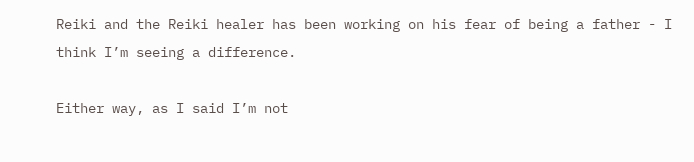Reiki and the Reiki healer has been working on his fear of being a father - I think I’m seeing a difference.

Either way, as I said I’m not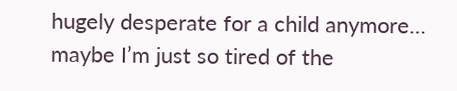hugely desperate for a child anymore… maybe I’m just so tired of the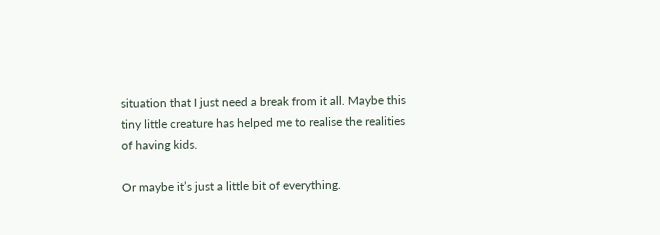situation that I just need a break from it all. Maybe this tiny little creature has helped me to realise the realities of having kids.

Or maybe it’s just a little bit of everything.